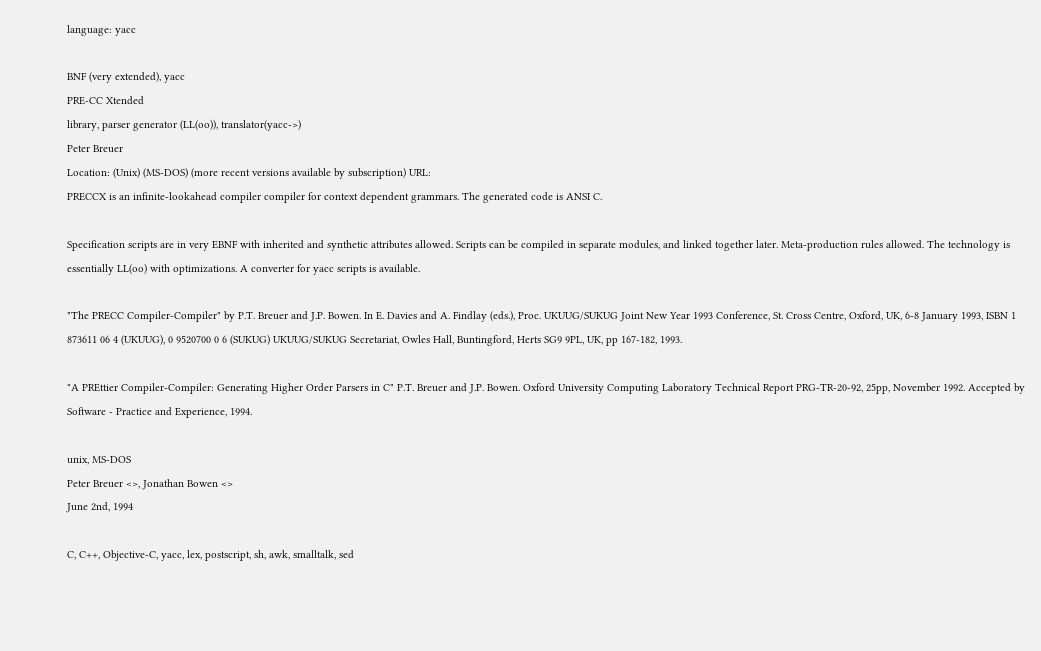language: yacc

BNF (very extended), yacc
PRE-CC Xtended
library, parser generator (LL(oo)), translator(yacc->)
Peter Breuer
Location: (Unix) (MS-DOS) (more recent versions available by subscription) URL:
PRECCX is an infinite-lookahead compiler compiler for context dependent grammars. The generated code is ANSI C.

Specification scripts are in very EBNF with inherited and synthetic attributes allowed. Scripts can be compiled in separate modules, and linked together later. Meta-production rules allowed. The technology is essentially LL(oo) with optimizations. A converter for yacc scripts is available.

"The PRECC Compiler-Compiler" by P.T. Breuer and J.P. Bowen. In E. Davies and A. Findlay (eds.), Proc. UKUUG/SUKUG Joint New Year 1993 Conference, St. Cross Centre, Oxford, UK, 6-8 January 1993, ISBN 1 873611 06 4 (UKUUG), 0 9520700 0 6 (SUKUG) UKUUG/SUKUG Secretariat, Owles Hall, Buntingford, Herts SG9 9PL, UK, pp 167-182, 1993.

"A PREttier Compiler-Compiler: Generating Higher Order Parsers in C" P.T. Breuer and J.P. Bowen. Oxford University Computing Laboratory Technical Report PRG-TR-20-92, 25pp, November 1992. Accepted by Software - Practice and Experience, 1994.

unix, MS-DOS
Peter Breuer <>, Jonathan Bowen <>
June 2nd, 1994

C, C++, Objective-C, yacc, lex, postscript, sh, awk, smalltalk, sed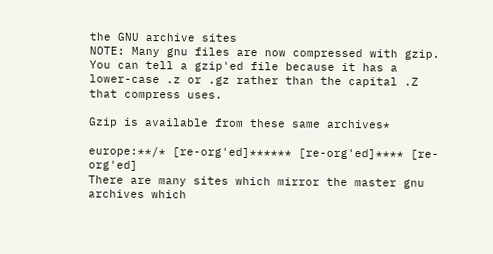the GNU archive sites
NOTE: Many gnu files are now compressed with gzip. You can tell a gzip'ed file because it has a lower-case .z or .gz rather than the capital .Z that compress uses.

Gzip is available from these same archives*

europe:**/* [re-org'ed]****** [re-org'ed]**** [re-org'ed]
There are many sites which mirror the master gnu archives which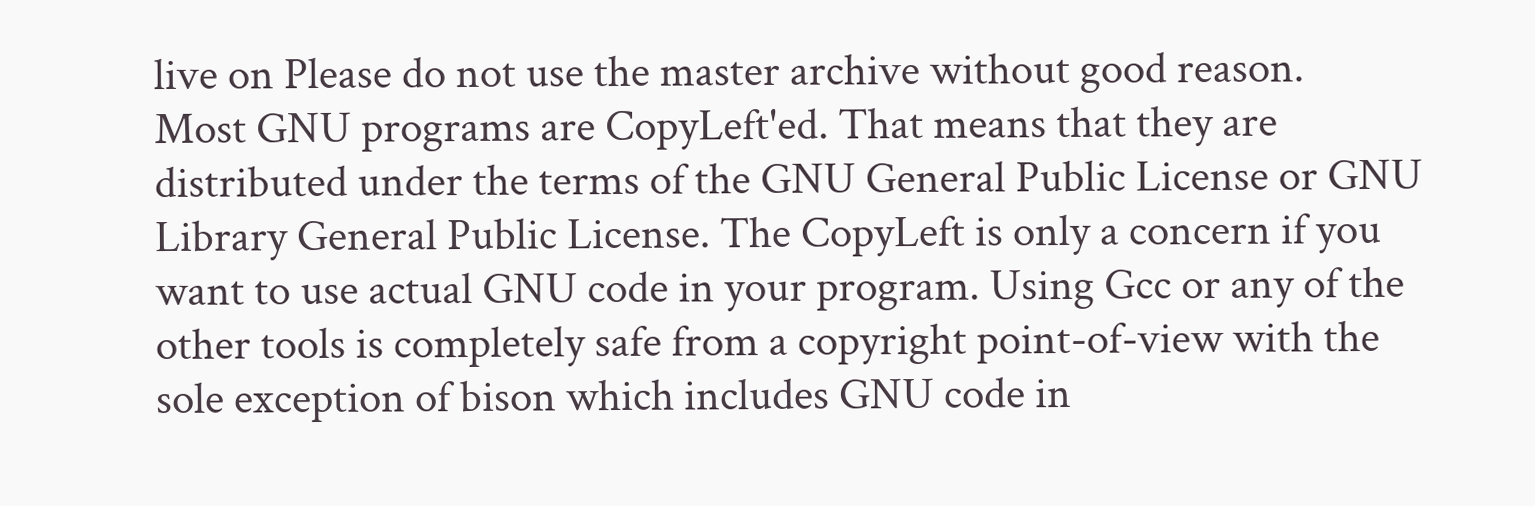live on Please do not use the master archive without good reason.
Most GNU programs are CopyLeft'ed. That means that they are distributed under the terms of the GNU General Public License or GNU Library General Public License. The CopyLeft is only a concern if you want to use actual GNU code in your program. Using Gcc or any of the other tools is completely safe from a copyright point-of-view with the sole exception of bison which includes GNU code in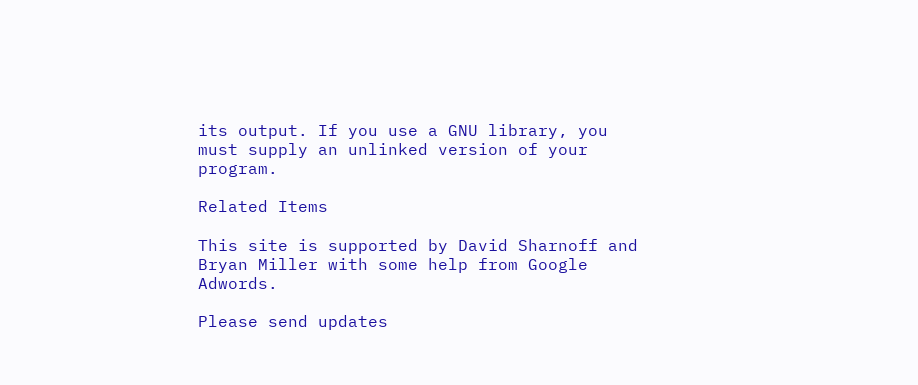its output. If you use a GNU library, you must supply an unlinked version of your program.

Related Items

This site is supported by David Sharnoff and Bryan Miller with some help from Google Adwords.

Please send updates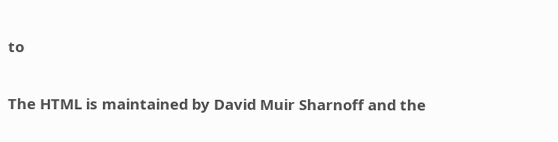to

The HTML is maintained by David Muir Sharnoff and the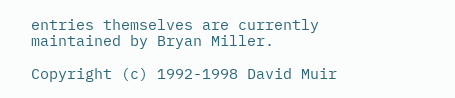entries themselves are currently maintained by Bryan Miller.

Copyright (c) 1992-1998 David Muir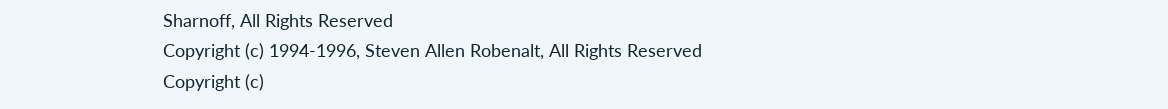Sharnoff, All Rights Reserved
Copyright (c) 1994-1996, Steven Allen Robenalt, All Rights Reserved
Copyright (c)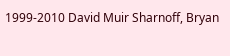1999-2010 David Muir Sharnoff, Bryan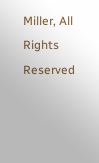Miller, All Rights Reserved